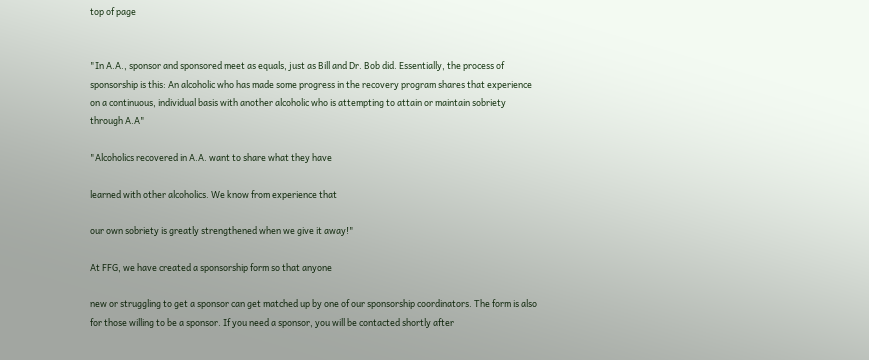top of page


"In A.A., sponsor and sponsored meet as equals, just as Bill and Dr. Bob did. Essentially, the process of sponsorship is this: An alcoholic who has made some progress in the recovery program shares that experience on a continuous, individual basis with another alcoholic who is attempting to attain or maintain sobriety through A.A"

"Alcoholics recovered in A.A. want to share what they have

learned with other alcoholics. We know from experience that

our own sobriety is greatly strengthened when we give it away!"

At FFG, we have created a sponsorship form so that anyone

new or struggling to get a sponsor can get matched up by one of our sponsorship coordinators. The form is also for those willing to be a sponsor. If you need a sponsor, you will be contacted shortly after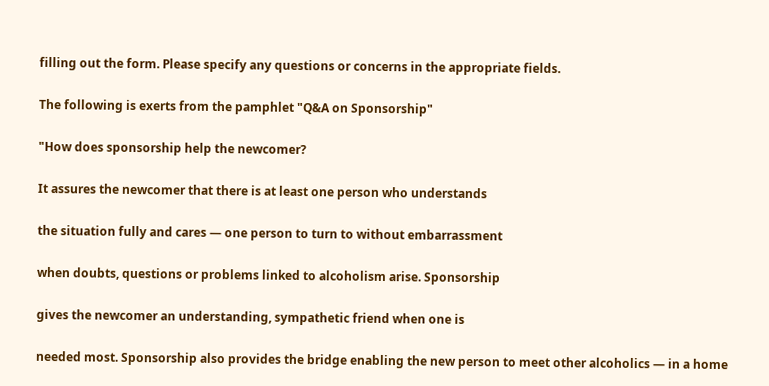filling out the form. Please specify any questions or concerns in the appropriate fields.

The following is exerts from the pamphlet "Q&A on Sponsorship"

"How does sponsorship help the newcomer?

It assures the newcomer that there is at least one person who understands

the situation fully and cares — one person to turn to without embarrassment

when doubts, questions or problems linked to alcoholism arise. Sponsorship

gives the newcomer an understanding, sympathetic friend when one is

needed most. Sponsorship also provides the bridge enabling the new person to meet other alcoholics — in a home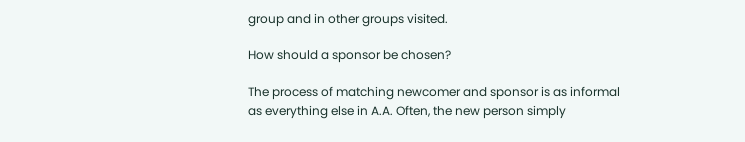group and in other groups visited.

How should a sponsor be chosen?

The process of matching newcomer and sponsor is as informal as everything else in A.A. Often, the new person simply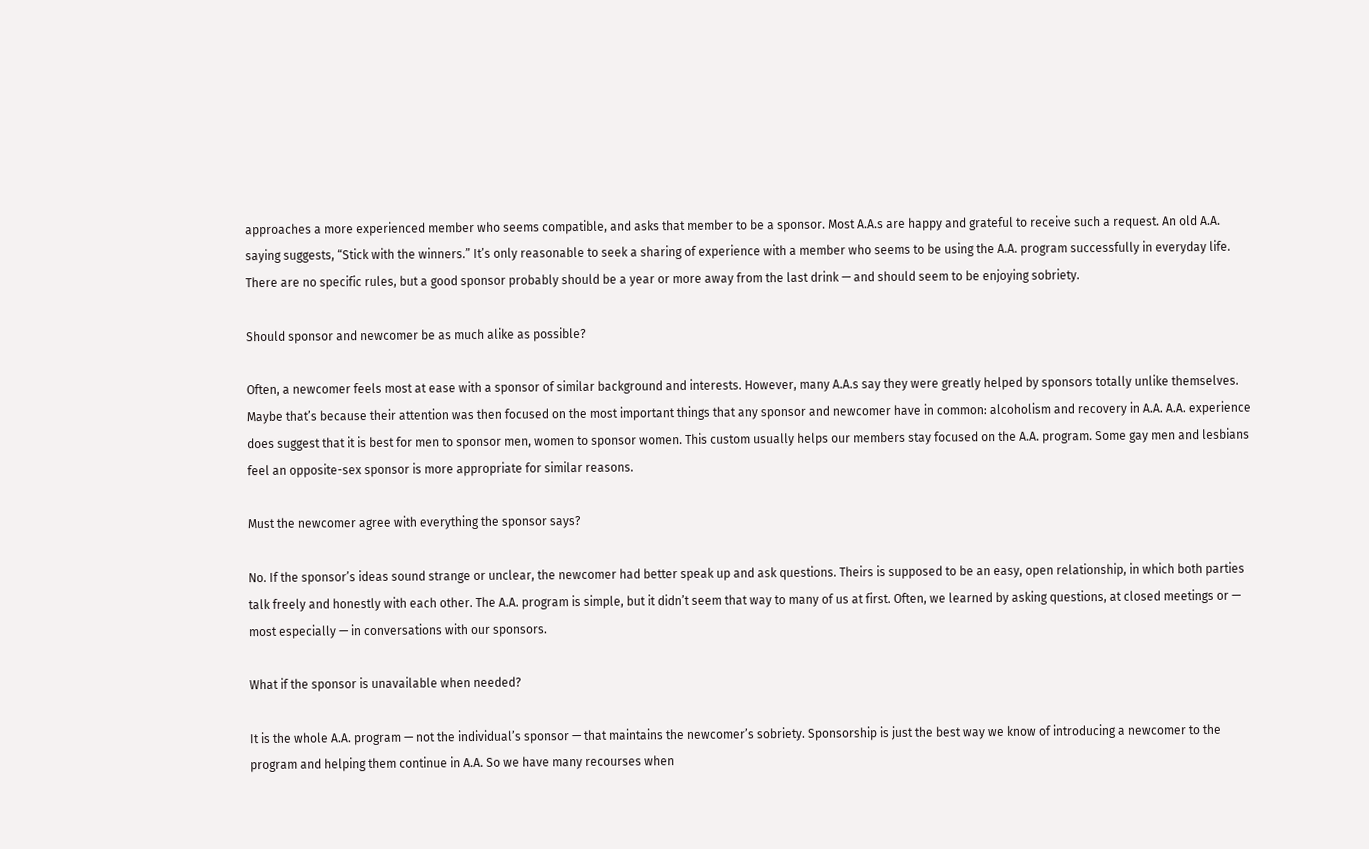approaches a more experienced member who seems compatible, and asks that member to be a sponsor. Most A.A.s are happy and grateful to receive such a request. An old A.A. saying suggests, “Stick with the winners.” It’s only reasonable to seek a sharing of experience with a member who seems to be using the A.A. program successfully in everyday life. There are no specific rules, but a good sponsor probably should be a year or more away from the last drink — and should seem to be enjoying sobriety.

Should sponsor and newcomer be as much alike as possible?

Often, a newcomer feels most at ease with a sponsor of similar background and interests. However, many A.A.s say they were greatly helped by sponsors totally unlike themselves. Maybe that’s because their attention was then focused on the most important things that any sponsor and newcomer have in common: alcoholism and recovery in A.A. A.A. experience does suggest that it is best for men to sponsor men, women to sponsor women. This custom usually helps our members stay focused on the A.A. program. Some gay men and lesbians feel an opposite-sex sponsor is more appropriate for similar reasons.

Must the newcomer agree with everything the sponsor says?

No. If the sponsor’s ideas sound strange or unclear, the newcomer had better speak up and ask questions. Theirs is supposed to be an easy, open relationship, in which both parties talk freely and honestly with each other. The A.A. program is simple, but it didn’t seem that way to many of us at first. Often, we learned by asking questions, at closed meetings or — most especially — in conversations with our sponsors.

What if the sponsor is unavailable when needed?

It is the whole A.A. program — not the individual’s sponsor — that maintains the newcomer’s sobriety. Sponsorship is just the best way we know of introducing a newcomer to the program and helping them continue in A.A. So we have many recourses when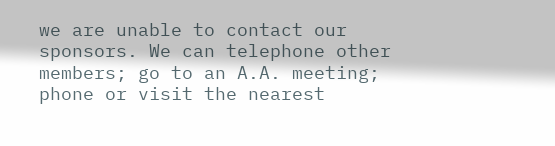we are unable to contact our sponsors. We can telephone other members; go to an A.A. meeting; phone or visit the nearest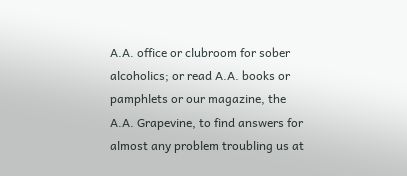A.A. office or clubroom for sober alcoholics; or read A.A. books or pamphlets or our magazine, the A.A. Grapevine, to find answers for almost any problem troubling us at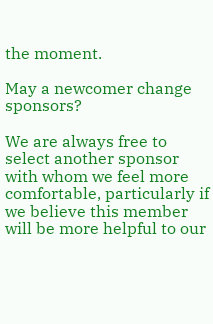the moment.

May a newcomer change sponsors?

We are always free to select another sponsor with whom we feel more comfortable, particularly if we believe this member will be more helpful to our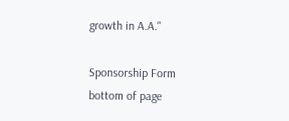growth in A.A."

Sponsorship Form
bottom of page